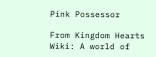Pink Possessor

From Kingdom Hearts Wiki: A world of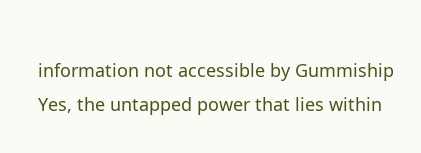information not accessible by Gummiship
Yes, the untapped power that lies within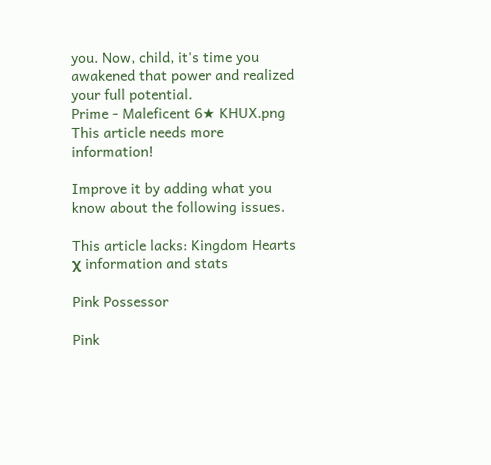you. Now, child, it's time you awakened that power and realized your full potential.
Prime - Maleficent 6★ KHUX.png
This article needs more information!

Improve it by adding what you know about the following issues.

This article lacks: Kingdom Hearts χ information and stats

Pink Possessor

Pink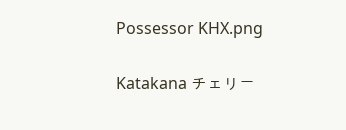Possessor KHX.png

Katakana チェリー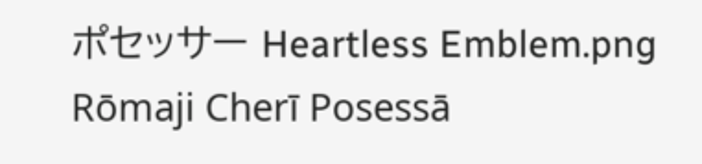ポセッサー Heartless Emblem.png
Rōmaji Cherī Posessā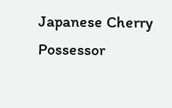Japanese Cherry Possessor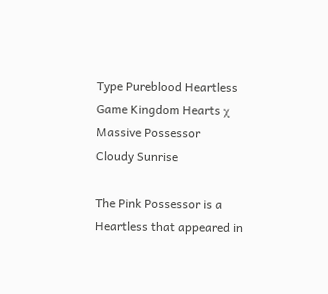Type Pureblood Heartless
Game Kingdom Hearts χ
Massive Possessor
Cloudy Sunrise

The Pink Possessor is a Heartless that appeared in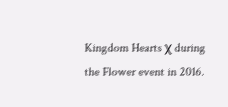Kingdom Hearts χ during the Flower event in 2016.